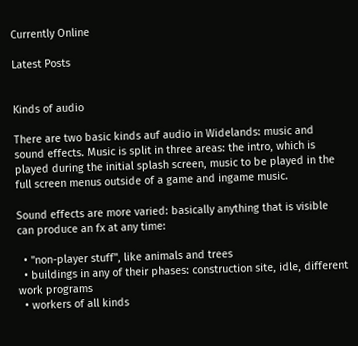Currently Online

Latest Posts


Kinds of audio

There are two basic kinds auf audio in Widelands: music and sound effects. Music is split in three areas: the intro, which is played during the initial splash screen, music to be played in the full screen menus outside of a game and ingame music.

Sound effects are more varied: basically anything that is visible can produce an fx at any time:

  • "non-player stuff", like animals and trees
  • buildings in any of their phases: construction site, idle, different work programs
  • workers of all kinds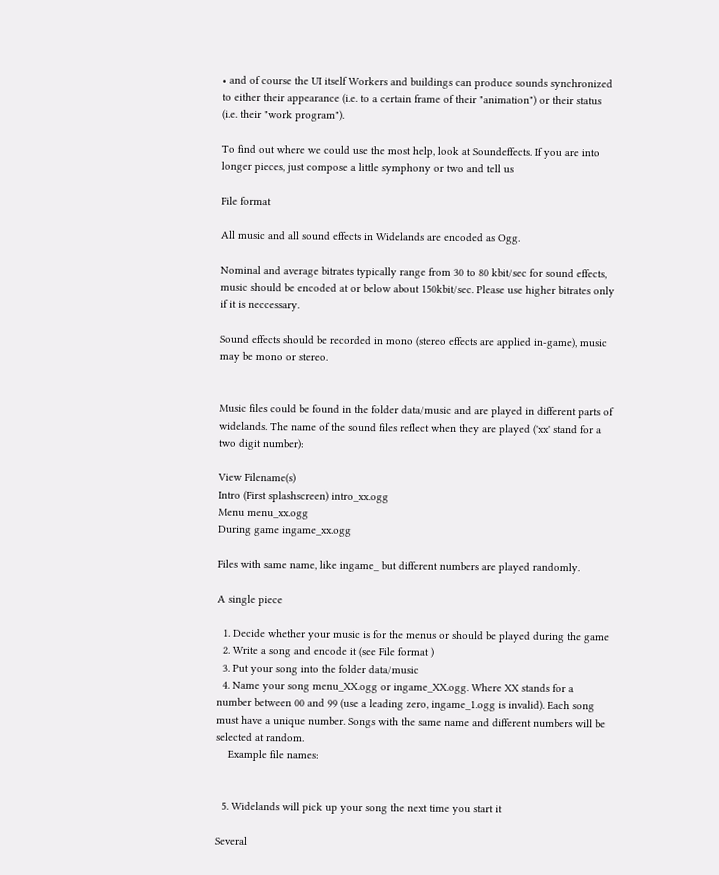• and of course the UI itself Workers and buildings can produce sounds synchronized to either their appearance (i.e. to a certain frame of their "animation") or their status (i.e. their "work program").

To find out where we could use the most help, look at Soundeffects. If you are into longer pieces, just compose a little symphony or two and tell us

File format

All music and all sound effects in Widelands are encoded as Ogg.

Nominal and average bitrates typically range from 30 to 80 kbit/sec for sound effects, music should be encoded at or below about 150kbit/sec. Please use higher bitrates only if it is neccessary.

Sound effects should be recorded in mono (stereo effects are applied in-game), music may be mono or stereo.


Music files could be found in the folder data/music and are played in different parts of widelands. The name of the sound files reflect when they are played ('xx' stand for a two digit number):

View Filename(s)
Intro (First splashscreen) intro_xx.ogg
Menu menu_xx.ogg
During game ingame_xx.ogg

Files with same name, like ingame_ but different numbers are played randomly.

A single piece

  1. Decide whether your music is for the menus or should be played during the game
  2. Write a song and encode it (see File format )
  3. Put your song into the folder data/music
  4. Name your song menu_XX.ogg or ingame_XX.ogg. Where XX stands for a number between 00 and 99 (use a leading zero, ingame_1.ogg is invalid). Each song must have a unique number. Songs with the same name and different numbers will be selected at random.
    Example file names:


  5. Widelands will pick up your song the next time you start it

Several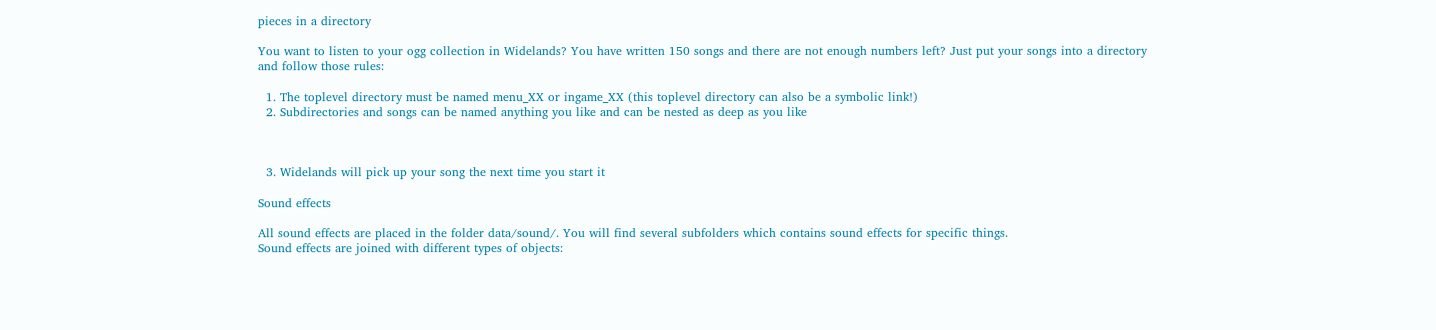pieces in a directory

You want to listen to your ogg collection in Widelands? You have written 150 songs and there are not enough numbers left? Just put your songs into a directory and follow those rules:

  1. The toplevel directory must be named menu_XX or ingame_XX (this toplevel directory can also be a symbolic link!)
  2. Subdirectories and songs can be named anything you like and can be nested as deep as you like



  3. Widelands will pick up your song the next time you start it

Sound effects

All sound effects are placed in the folder data/sound/. You will find several subfolders which contains sound effects for specific things.
Sound effects are joined with different types of objects: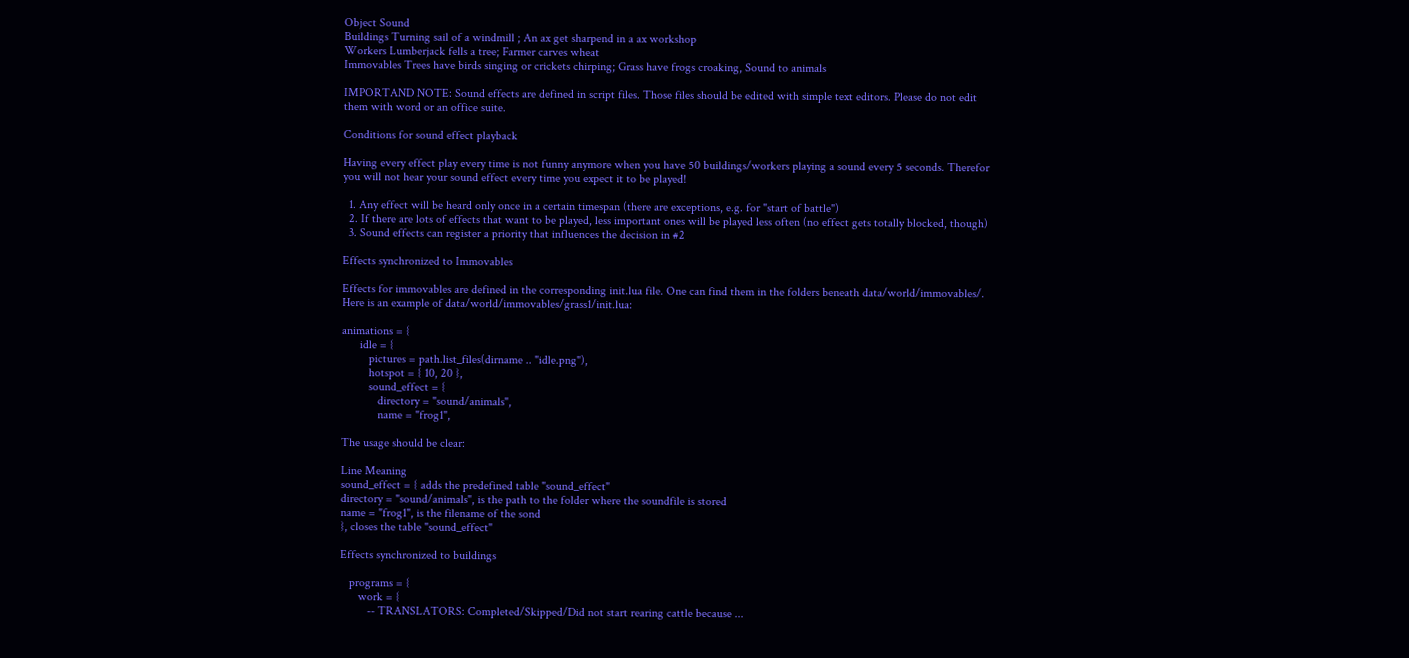Object Sound
Buildings Turning sail of a windmill ; An ax get sharpend in a ax workshop
Workers Lumberjack fells a tree; Farmer carves wheat
Immovables Trees have birds singing or crickets chirping; Grass have frogs croaking, Sound to animals

IMPORTAND NOTE: Sound effects are defined in script files. Those files should be edited with simple text editors. Please do not edit them with word or an office suite.

Conditions for sound effect playback

Having every effect play every time is not funny anymore when you have 50 buildings/workers playing a sound every 5 seconds. Therefor you will not hear your sound effect every time you expect it to be played!

  1. Any effect will be heard only once in a certain timespan (there are exceptions, e.g. for "start of battle")
  2. If there are lots of effects that want to be played, less important ones will be played less often (no effect gets totally blocked, though)
  3. Sound effects can register a priority that influences the decision in #2

Effects synchronized to Immovables

Effects for immovables are defined in the corresponding init.lua file. One can find them in the folders beneath data/world/immovables/. Here is an example of data/world/immovables/grass1/init.lua:

animations = {
      idle = {
         pictures = path.list_files(dirname .. "idle.png"),
         hotspot = { 10, 20 },
         sound_effect = {
            directory = "sound/animals",
            name = "frog1",

The usage should be clear:

Line Meaning
sound_effect = { adds the predefined table "sound_effect"
directory = "sound/animals", is the path to the folder where the soundfile is stored
name = "frog1", is the filename of the sond
}, closes the table "sound_effect"

Effects synchronized to buildings

   programs = {
      work = {
         -- TRANSLATORS: Completed/Skipped/Did not start rearing cattle because ...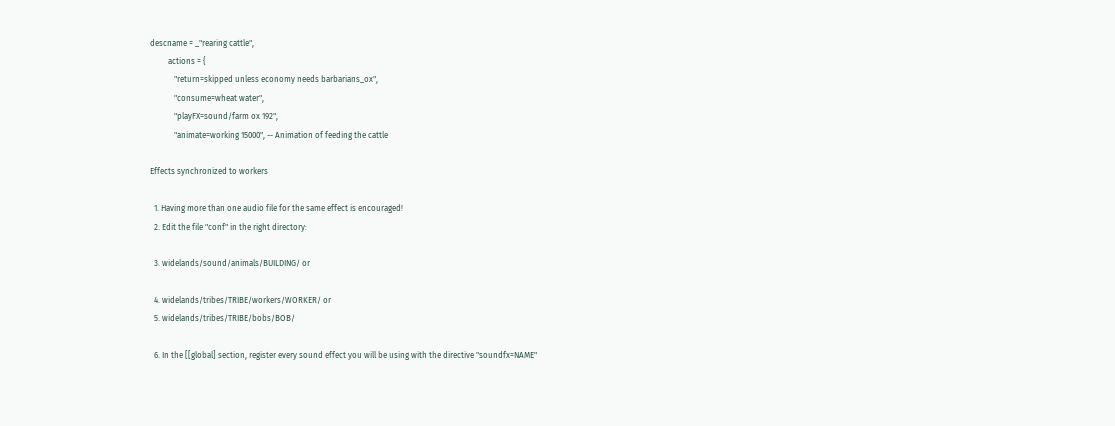descname = _"rearing cattle",
         actions = {
            "return=skipped unless economy needs barbarians_ox",
            "consume=wheat water",
            "playFX=sound/farm ox 192",
            "animate=working 15000", -- Animation of feeding the cattle

Effects synchronized to workers

  1. Having more than one audio file for the same effect is encouraged!
  2. Edit the file "conf" in the right directory:

  3. widelands/sound/animals/BUILDING/ or

  4. widelands/tribes/TRIBE/workers/WORKER/ or
  5. widelands/tribes/TRIBE/bobs/BOB/

  6. In the [[global] section, register every sound effect you will be using with the directive "soundfx=NAME"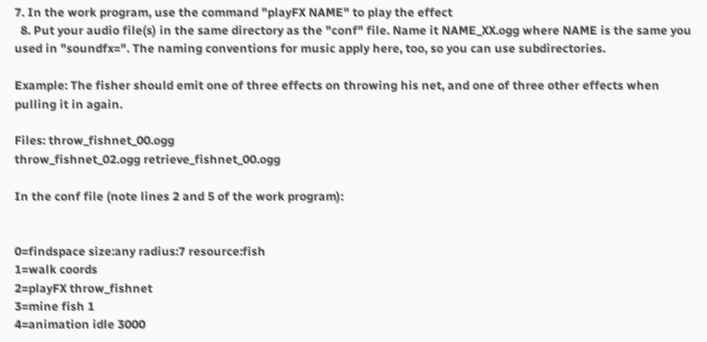7. In the work program, use the command "playFX NAME" to play the effect
  8. Put your audio file(s) in the same directory as the "conf" file. Name it NAME_XX.ogg where NAME is the same you used in "soundfx=". The naming conventions for music apply here, too, so you can use subdirectories.

Example: The fisher should emit one of three effects on throwing his net, and one of three other effects when pulling it in again.

Files: throw_fishnet_00.ogg
throw_fishnet_02.ogg retrieve_fishnet_00.ogg

In the conf file (note lines 2 and 5 of the work program):


0=findspace size:any radius:7 resource:fish
1=walk coords
2=playFX throw_fishnet
3=mine fish 1
4=animation idle 3000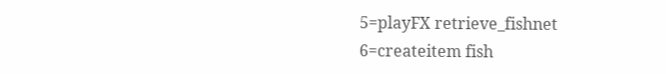5=playFX retrieve_fishnet
6=createitem fish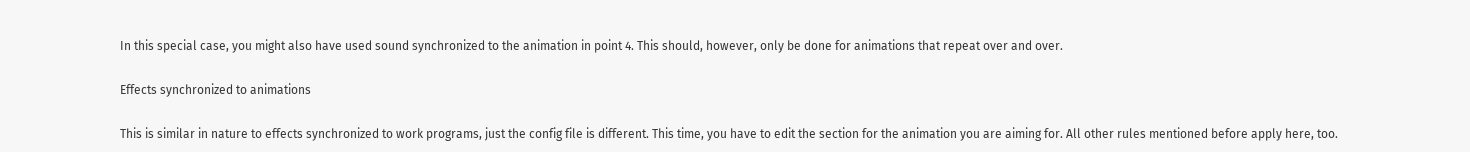In this special case, you might also have used sound synchronized to the animation in point 4. This should, however, only be done for animations that repeat over and over.

Effects synchronized to animations

This is similar in nature to effects synchronized to work programs, just the config file is different. This time, you have to edit the section for the animation you are aiming for. All other rules mentioned before apply here, too.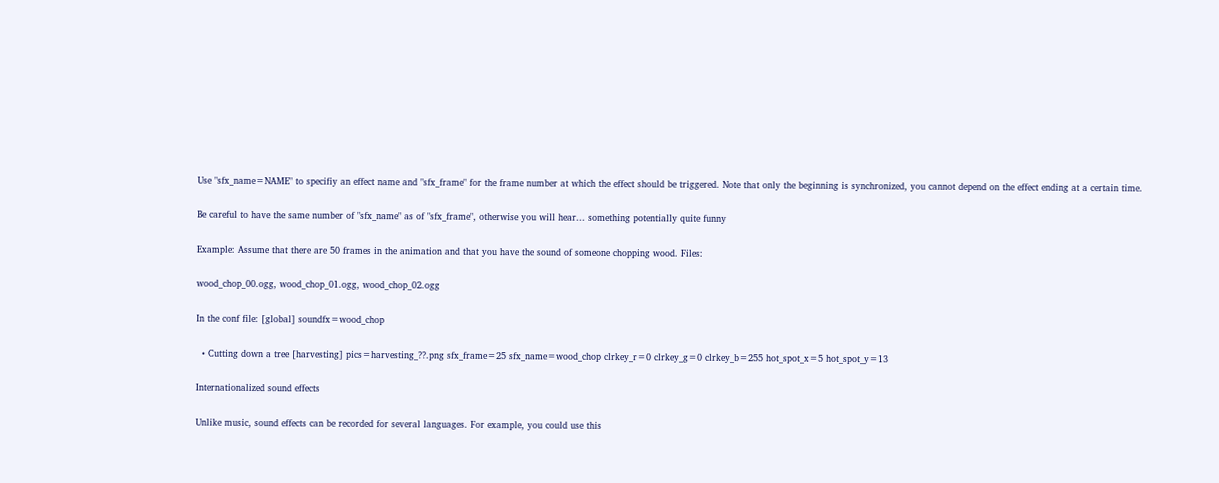Use "sfx_name=NAME" to specifiy an effect name and "sfx_frame" for the frame number at which the effect should be triggered. Note that only the beginning is synchronized, you cannot depend on the effect ending at a certain time.

Be careful to have the same number of "sfx_name" as of "sfx_frame", otherwise you will hear... something potentially quite funny

Example: Assume that there are 50 frames in the animation and that you have the sound of someone chopping wood. Files:

wood_chop_00.ogg, wood_chop_01.ogg, wood_chop_02.ogg

In the conf file: [global] soundfx=wood_chop

  • Cutting down a tree [harvesting] pics=harvesting_??.png sfx_frame=25 sfx_name=wood_chop clrkey_r=0 clrkey_g=0 clrkey_b=255 hot_spot_x=5 hot_spot_y=13

Internationalized sound effects

Unlike music, sound effects can be recorded for several languages. For example, you could use this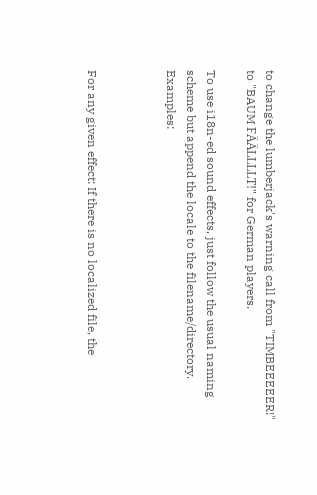to change the lumberjack's warning call from "TIMBEEEEER!" to "BAUM FÄÄLLLLT!" for German players.

To use i18n-ed sound effects, just follow the usual naming scheme but append the locale to the filename/directory. Examples:



For any given effect: If there is no localized file, the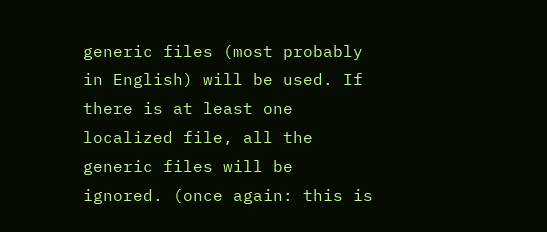generic files (most probably in English) will be used. If there is at least one localized file, all the generic files will be ignored. (once again: this is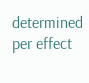determined per effect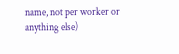name, not per worker or anything else)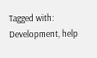Tagged with: Development, help